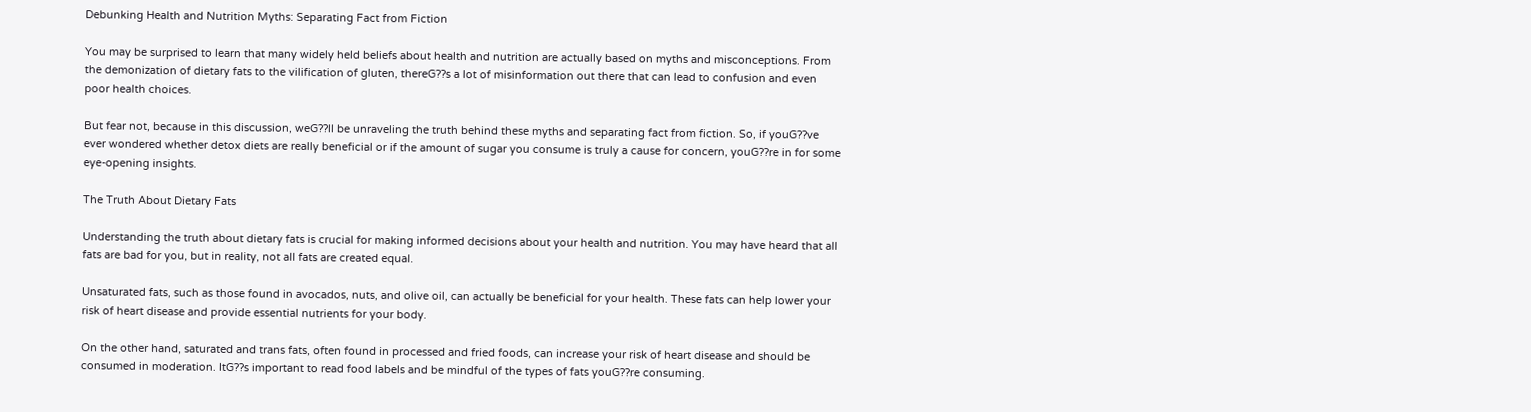Debunking Health and Nutrition Myths: Separating Fact from Fiction

You may be surprised to learn that many widely held beliefs about health and nutrition are actually based on myths and misconceptions. From the demonization of dietary fats to the vilification of gluten, thereG??s a lot of misinformation out there that can lead to confusion and even poor health choices.

But fear not, because in this discussion, weG??ll be unraveling the truth behind these myths and separating fact from fiction. So, if youG??ve ever wondered whether detox diets are really beneficial or if the amount of sugar you consume is truly a cause for concern, youG??re in for some eye-opening insights.

The Truth About Dietary Fats

Understanding the truth about dietary fats is crucial for making informed decisions about your health and nutrition. You may have heard that all fats are bad for you, but in reality, not all fats are created equal.

Unsaturated fats, such as those found in avocados, nuts, and olive oil, can actually be beneficial for your health. These fats can help lower your risk of heart disease and provide essential nutrients for your body.

On the other hand, saturated and trans fats, often found in processed and fried foods, can increase your risk of heart disease and should be consumed in moderation. ItG??s important to read food labels and be mindful of the types of fats youG??re consuming.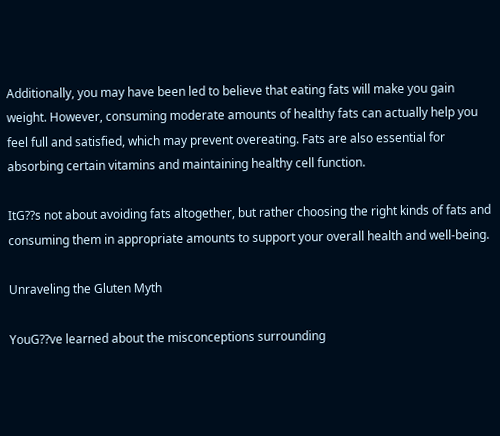Additionally, you may have been led to believe that eating fats will make you gain weight. However, consuming moderate amounts of healthy fats can actually help you feel full and satisfied, which may prevent overeating. Fats are also essential for absorbing certain vitamins and maintaining healthy cell function.

ItG??s not about avoiding fats altogether, but rather choosing the right kinds of fats and consuming them in appropriate amounts to support your overall health and well-being.

Unraveling the Gluten Myth

YouG??ve learned about the misconceptions surrounding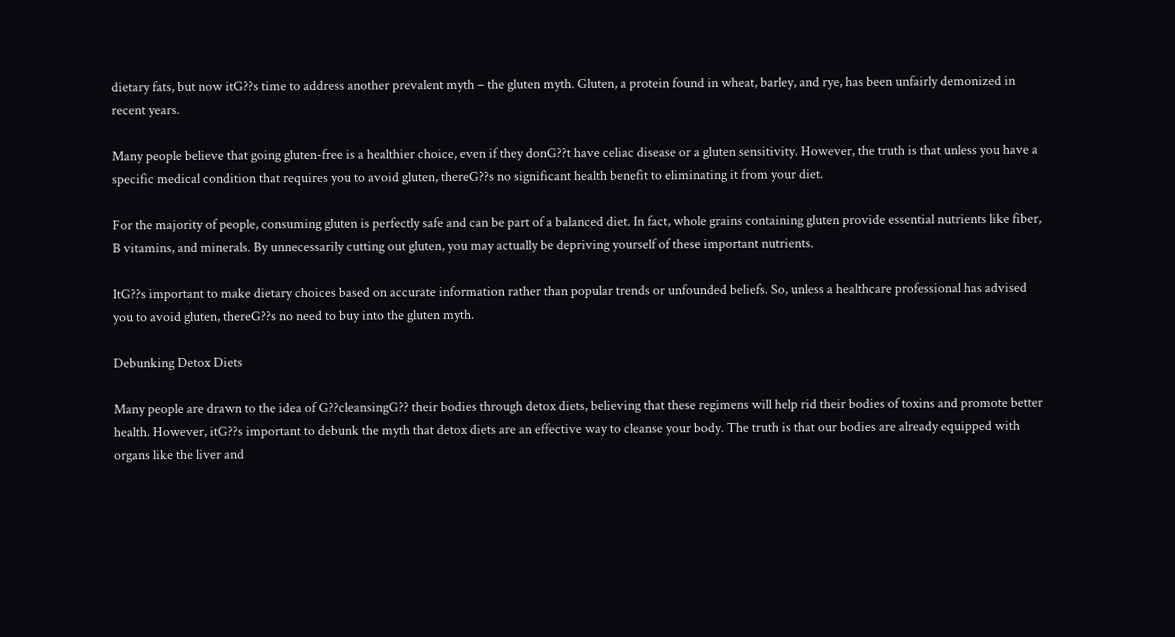dietary fats, but now itG??s time to address another prevalent myth – the gluten myth. Gluten, a protein found in wheat, barley, and rye, has been unfairly demonized in recent years.

Many people believe that going gluten-free is a healthier choice, even if they donG??t have celiac disease or a gluten sensitivity. However, the truth is that unless you have a specific medical condition that requires you to avoid gluten, thereG??s no significant health benefit to eliminating it from your diet.

For the majority of people, consuming gluten is perfectly safe and can be part of a balanced diet. In fact, whole grains containing gluten provide essential nutrients like fiber, B vitamins, and minerals. By unnecessarily cutting out gluten, you may actually be depriving yourself of these important nutrients.

ItG??s important to make dietary choices based on accurate information rather than popular trends or unfounded beliefs. So, unless a healthcare professional has advised you to avoid gluten, thereG??s no need to buy into the gluten myth.

Debunking Detox Diets

Many people are drawn to the idea of G??cleansingG?? their bodies through detox diets, believing that these regimens will help rid their bodies of toxins and promote better health. However, itG??s important to debunk the myth that detox diets are an effective way to cleanse your body. The truth is that our bodies are already equipped with organs like the liver and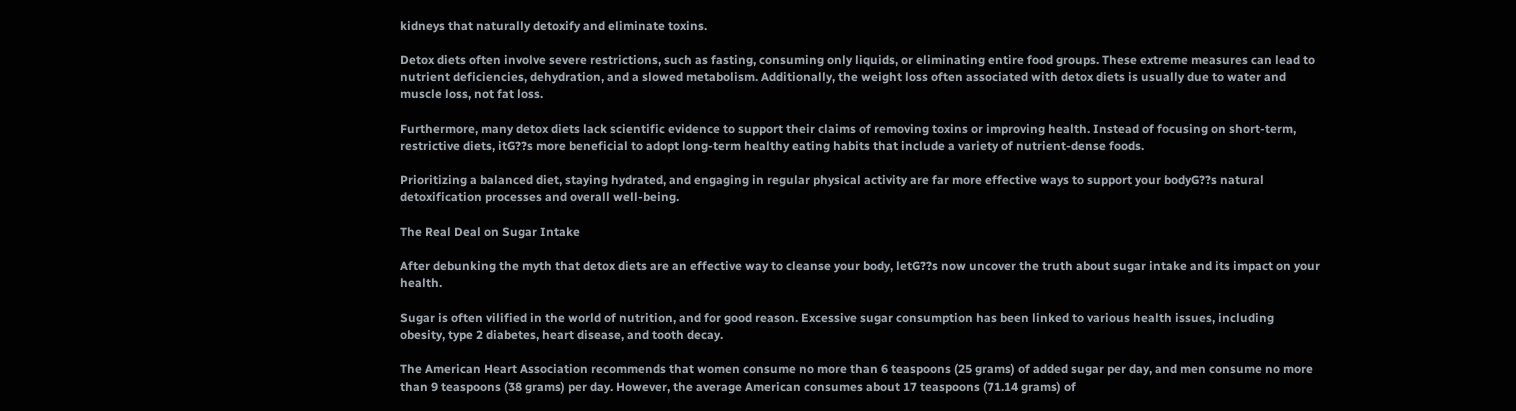kidneys that naturally detoxify and eliminate toxins.

Detox diets often involve severe restrictions, such as fasting, consuming only liquids, or eliminating entire food groups. These extreme measures can lead to nutrient deficiencies, dehydration, and a slowed metabolism. Additionally, the weight loss often associated with detox diets is usually due to water and muscle loss, not fat loss.

Furthermore, many detox diets lack scientific evidence to support their claims of removing toxins or improving health. Instead of focusing on short-term, restrictive diets, itG??s more beneficial to adopt long-term healthy eating habits that include a variety of nutrient-dense foods.

Prioritizing a balanced diet, staying hydrated, and engaging in regular physical activity are far more effective ways to support your bodyG??s natural detoxification processes and overall well-being.

The Real Deal on Sugar Intake

After debunking the myth that detox diets are an effective way to cleanse your body, letG??s now uncover the truth about sugar intake and its impact on your health.

Sugar is often vilified in the world of nutrition, and for good reason. Excessive sugar consumption has been linked to various health issues, including obesity, type 2 diabetes, heart disease, and tooth decay.

The American Heart Association recommends that women consume no more than 6 teaspoons (25 grams) of added sugar per day, and men consume no more than 9 teaspoons (38 grams) per day. However, the average American consumes about 17 teaspoons (71.14 grams) of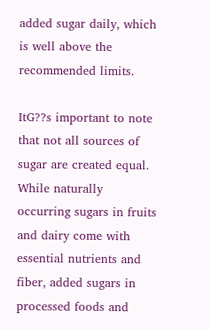added sugar daily, which is well above the recommended limits.

ItG??s important to note that not all sources of sugar are created equal. While naturally occurring sugars in fruits and dairy come with essential nutrients and fiber, added sugars in processed foods and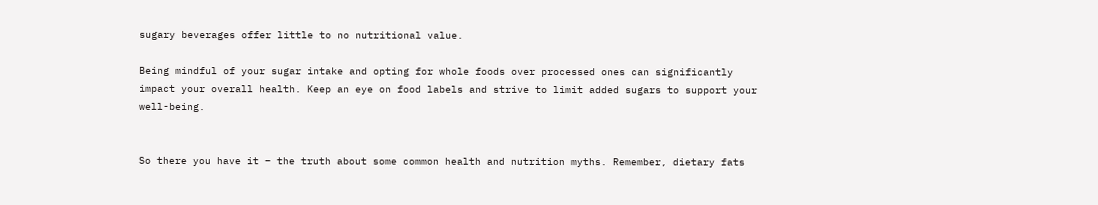sugary beverages offer little to no nutritional value.

Being mindful of your sugar intake and opting for whole foods over processed ones can significantly impact your overall health. Keep an eye on food labels and strive to limit added sugars to support your well-being.


So there you have it – the truth about some common health and nutrition myths. Remember, dietary fats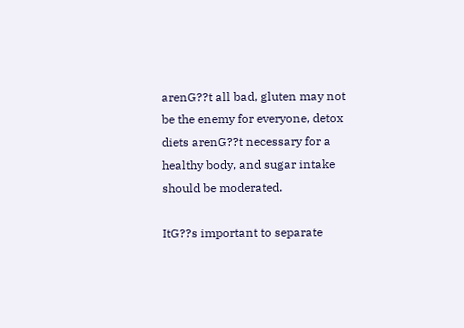arenG??t all bad, gluten may not be the enemy for everyone, detox diets arenG??t necessary for a healthy body, and sugar intake should be moderated.

ItG??s important to separate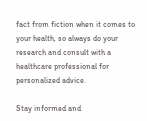fact from fiction when it comes to your health, so always do your research and consult with a healthcare professional for personalized advice.

Stay informed and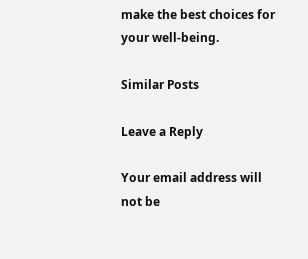make the best choices for your well-being.

Similar Posts

Leave a Reply

Your email address will not be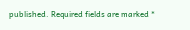published. Required fields are marked *